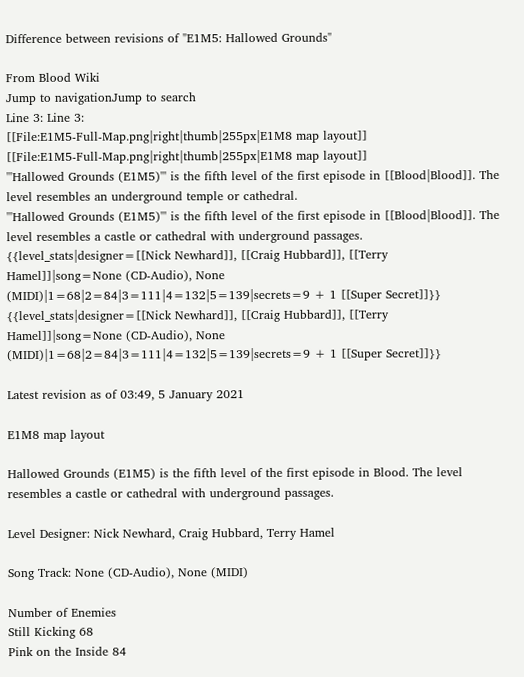Difference between revisions of "E1M5: Hallowed Grounds"

From Blood Wiki
Jump to navigationJump to search
Line 3: Line 3:
[[File:E1M5-Full-Map.png|right|thumb|255px|E1M8 map layout]]
[[File:E1M5-Full-Map.png|right|thumb|255px|E1M8 map layout]]
'''Hallowed Grounds (E1M5)''' is the fifth level of the first episode in [[Blood|Blood]]. The level resembles an underground temple or cathedral.
'''Hallowed Grounds (E1M5)''' is the fifth level of the first episode in [[Blood|Blood]]. The level resembles a castle or cathedral with underground passages.
{{level_stats|designer=[[Nick Newhard]], [[Craig Hubbard]], [[Terry Hamel]]|song=None (CD-Audio), None (MIDI)|1=68|2=84|3=111|4=132|5=139|secrets=9 + 1 [[Super Secret]]}}
{{level_stats|designer=[[Nick Newhard]], [[Craig Hubbard]], [[Terry Hamel]]|song=None (CD-Audio), None (MIDI)|1=68|2=84|3=111|4=132|5=139|secrets=9 + 1 [[Super Secret]]}}

Latest revision as of 03:49, 5 January 2021

E1M8 map layout

Hallowed Grounds (E1M5) is the fifth level of the first episode in Blood. The level resembles a castle or cathedral with underground passages.

Level Designer: Nick Newhard, Craig Hubbard, Terry Hamel

Song Track: None (CD-Audio), None (MIDI)

Number of Enemies
Still Kicking 68
Pink on the Inside 84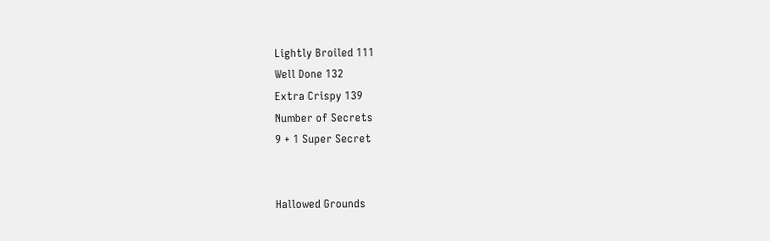Lightly Broiled 111
Well Done 132
Extra Crispy 139
Number of Secrets
9 + 1 Super Secret


Hallowed Grounds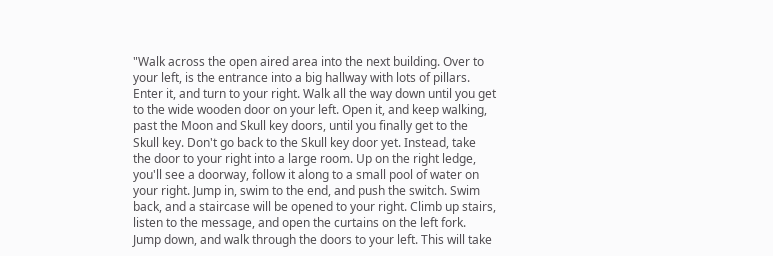"Walk across the open aired area into the next building. Over to your left, is the entrance into a big hallway with lots of pillars. Enter it, and turn to your right. Walk all the way down until you get to the wide wooden door on your left. Open it, and keep walking, past the Moon and Skull key doors, until you finally get to the Skull key. Don't go back to the Skull key door yet. Instead, take the door to your right into a large room. Up on the right ledge, you'll see a doorway, follow it along to a small pool of water on your right. Jump in, swim to the end, and push the switch. Swim back, and a staircase will be opened to your right. Climb up stairs, listen to the message, and open the curtains on the left fork. Jump down, and walk through the doors to your left. This will take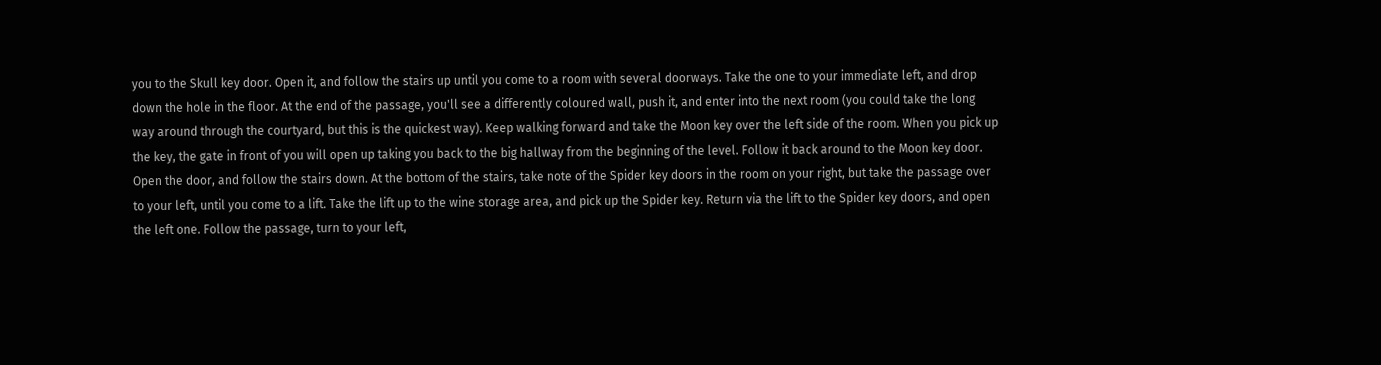you to the Skull key door. Open it, and follow the stairs up until you come to a room with several doorways. Take the one to your immediate left, and drop down the hole in the floor. At the end of the passage, you'll see a differently coloured wall, push it, and enter into the next room (you could take the long way around through the courtyard, but this is the quickest way). Keep walking forward and take the Moon key over the left side of the room. When you pick up the key, the gate in front of you will open up taking you back to the big hallway from the beginning of the level. Follow it back around to the Moon key door. Open the door, and follow the stairs down. At the bottom of the stairs, take note of the Spider key doors in the room on your right, but take the passage over to your left, until you come to a lift. Take the lift up to the wine storage area, and pick up the Spider key. Return via the lift to the Spider key doors, and open the left one. Follow the passage, turn to your left,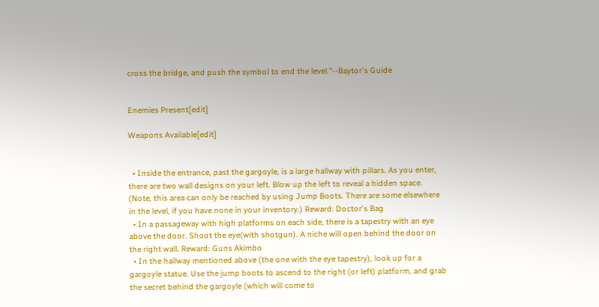cross the bridge, and push the symbol to end the level."--Baytor's Guide


Enemies Present[edit]

Weapons Available[edit]


  • Inside the entrance, past the gargoyle, is a large hallway with pillars. As you enter, there are two wall designs on your left. Blow up the left to reveal a hidden space. (Note, this area can only be reached by using Jump Boots. There are some elsewhere in the level, if you have none in your inventory.) Reward: Doctor's Bag
  • In a passageway with high platforms on each side, there is a tapestry with an eye above the door. Shoot the eye(with shotgun). A niche will open behind the door on the right wall. Reward: Guns Akimbo
  • In the hallway mentioned above (the one with the eye tapestry), look up for a gargoyle statue. Use the jump boots to ascend to the right (or left) platform, and grab the secret behind the gargoyle (which will come to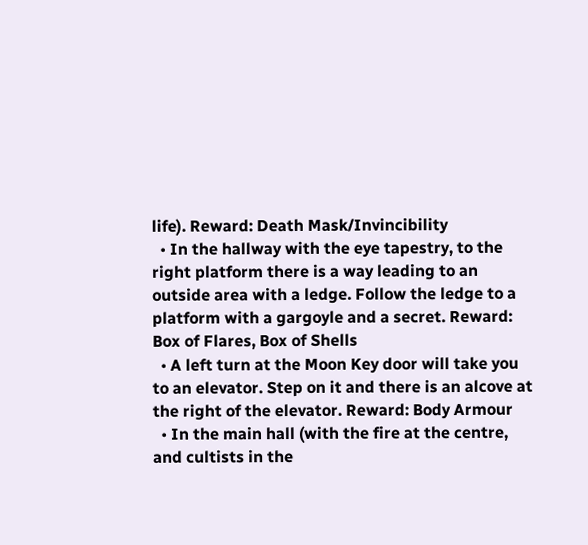life). Reward: Death Mask/Invincibility
  • In the hallway with the eye tapestry, to the right platform there is a way leading to an outside area with a ledge. Follow the ledge to a platform with a gargoyle and a secret. Reward: Box of Flares, Box of Shells
  • A left turn at the Moon Key door will take you to an elevator. Step on it and there is an alcove at the right of the elevator. Reward: Body Armour
  • In the main hall (with the fire at the centre, and cultists in the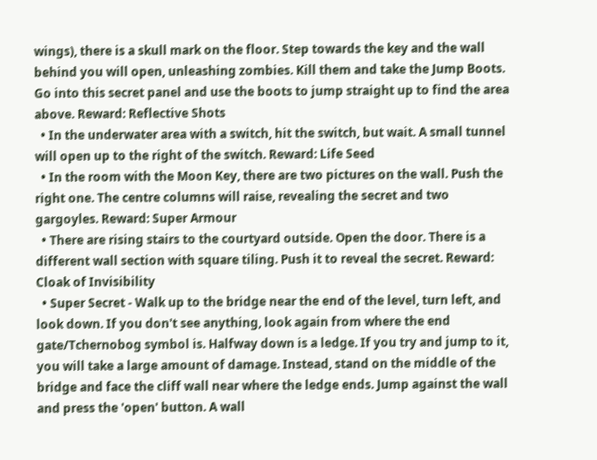wings), there is a skull mark on the floor. Step towards the key and the wall behind you will open, unleashing zombies. Kill them and take the Jump Boots. Go into this secret panel and use the boots to jump straight up to find the area above. Reward: Reflective Shots
  • In the underwater area with a switch, hit the switch, but wait. A small tunnel will open up to the right of the switch. Reward: Life Seed
  • In the room with the Moon Key, there are two pictures on the wall. Push the right one. The centre columns will raise, revealing the secret and two gargoyles. Reward: Super Armour
  • There are rising stairs to the courtyard outside. Open the door. There is a different wall section with square tiling. Push it to reveal the secret. Reward: Cloak of Invisibility
  • Super Secret - Walk up to the bridge near the end of the level, turn left, and look down. If you don't see anything, look again from where the end gate/Tchernobog symbol is. Halfway down is a ledge. If you try and jump to it, you will take a large amount of damage. Instead, stand on the middle of the bridge and face the cliff wall near where the ledge ends. Jump against the wall and press the 'open' button. A wall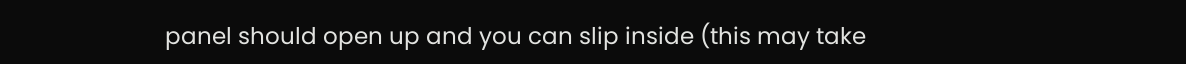panel should open up and you can slip inside (this may take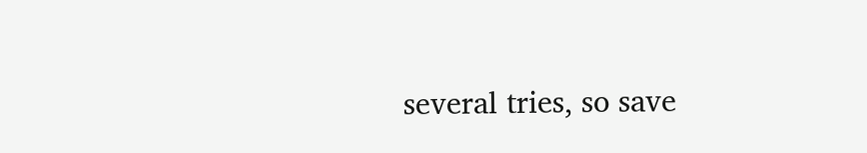several tries, so save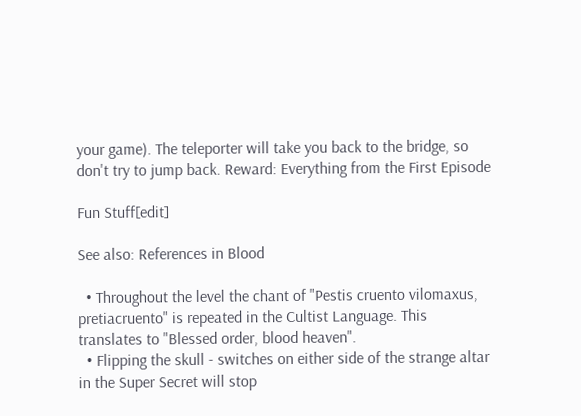your game). The teleporter will take you back to the bridge, so don't try to jump back. Reward: Everything from the First Episode

Fun Stuff[edit]

See also: References in Blood

  • Throughout the level the chant of "Pestis cruento vilomaxus, pretiacruento" is repeated in the Cultist Language. This translates to "Blessed order, blood heaven".
  • Flipping the skull - switches on either side of the strange altar in the Super Secret will stop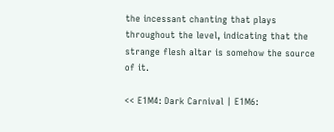the incessant chanting that plays throughout the level, indicating that the strange flesh altar is somehow the source of it.

<< E1M4: Dark Carnival | E1M6: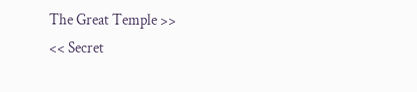The Great Temple >>
<< Secret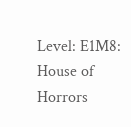Level: E1M8: House of Horrors